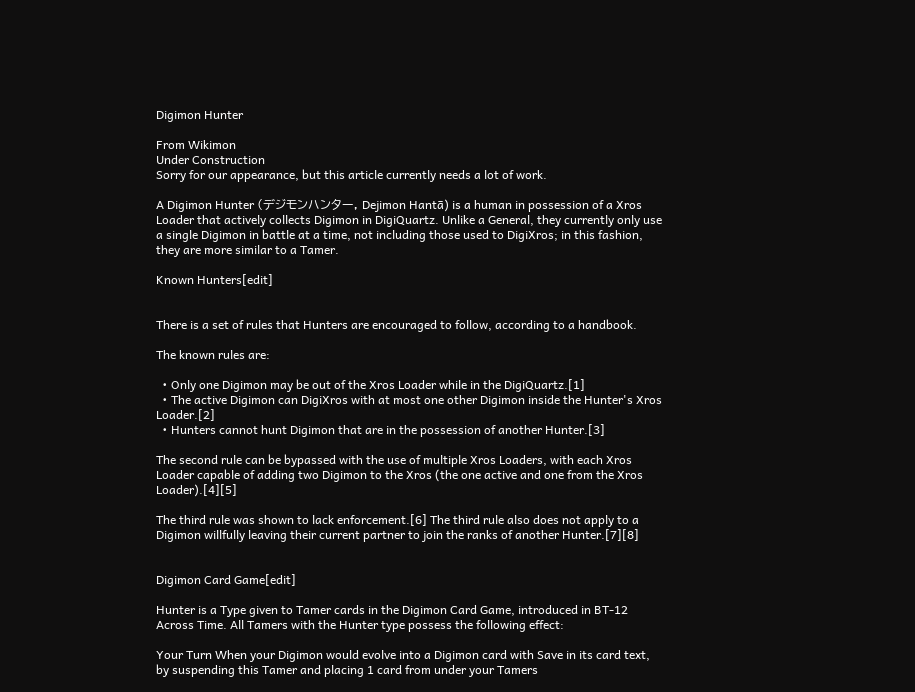Digimon Hunter

From Wikimon
Under Construction
Sorry for our appearance, but this article currently needs a lot of work.

A Digimon Hunter (デジモンハンター, Dejimon Hantā) is a human in possession of a Xros Loader that actively collects Digimon in DigiQuartz. Unlike a General, they currently only use a single Digimon in battle at a time, not including those used to DigiXros; in this fashion, they are more similar to a Tamer.

Known Hunters[edit]


There is a set of rules that Hunters are encouraged to follow, according to a handbook.

The known rules are:

  • Only one Digimon may be out of the Xros Loader while in the DigiQuartz.[1]
  • The active Digimon can DigiXros with at most one other Digimon inside the Hunter's Xros Loader.[2]
  • Hunters cannot hunt Digimon that are in the possession of another Hunter.[3]

The second rule can be bypassed with the use of multiple Xros Loaders, with each Xros Loader capable of adding two Digimon to the Xros (the one active and one from the Xros Loader).[4][5]

The third rule was shown to lack enforcement.[6] The third rule also does not apply to a Digimon willfully leaving their current partner to join the ranks of another Hunter.[7][8]


Digimon Card Game[edit]

Hunter is a Type given to Tamer cards in the Digimon Card Game, introduced in BT-12 Across Time. All Tamers with the Hunter type possess the following effect:

Your Turn When your Digimon would evolve into a Digimon card with Save in its card text, by suspending this Tamer and placing 1 card from under your Tamers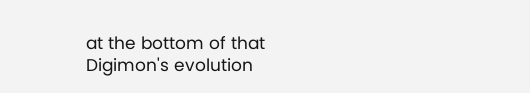at the bottom of that Digimon's evolution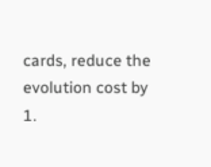cards, reduce the evolution cost by 1.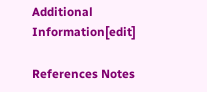Additional Information[edit]

References Notes